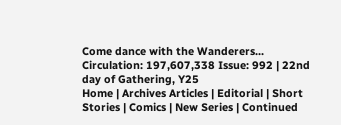Come dance with the Wanderers... Circulation: 197,607,338 Issue: 992 | 22nd day of Gathering, Y25
Home | Archives Articles | Editorial | Short Stories | Comics | New Series | Continued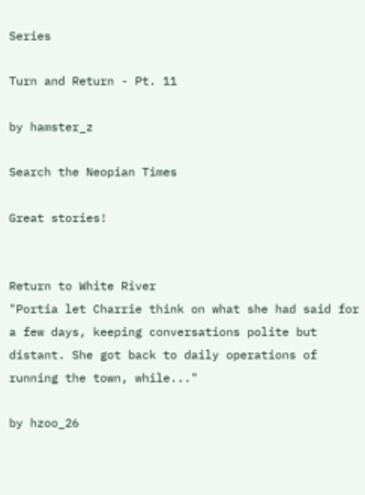Series

Turn and Return - Pt. 11

by hamster_z

Search the Neopian Times

Great stories!


Return to White River
"Portia let Charrie think on what she had said for a few days, keeping conversations polite but distant. She got back to daily operations of running the town, while..."

by hzoo_26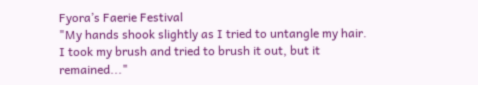Fyora’s Faerie Festival
"My hands shook slightly as I tried to untangle my hair. I took my brush and tried to brush it out, but it remained..."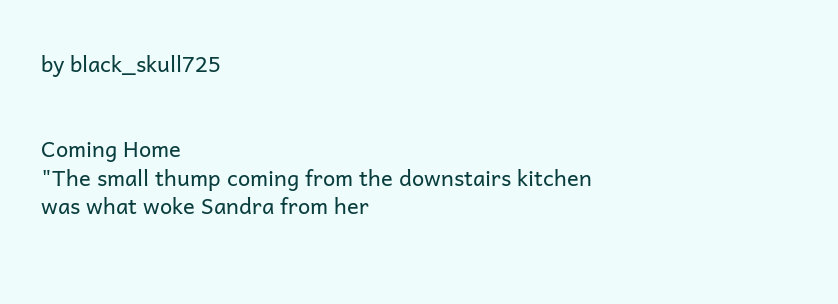by black_skull725


Coming Home
"The small thump coming from the downstairs kitchen was what woke Sandra from her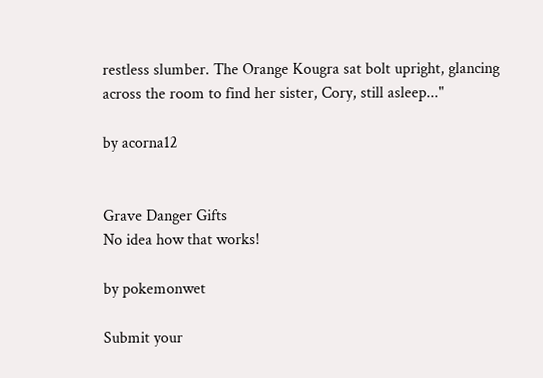restless slumber. The Orange Kougra sat bolt upright, glancing across the room to find her sister, Cory, still asleep..."

by acorna12


Grave Danger Gifts
No idea how that works!

by pokemonwet

Submit your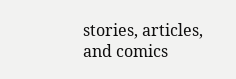stories, articles, and comics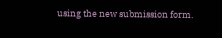using the new submission form.